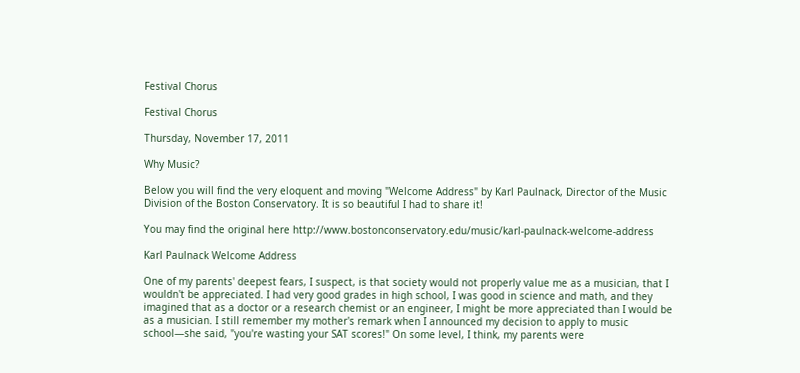Festival Chorus

Festival Chorus

Thursday, November 17, 2011

Why Music?

Below you will find the very eloquent and moving "Welcome Address" by Karl Paulnack, Director of the Music Division of the Boston Conservatory. It is so beautiful I had to share it!

You may find the original here http://www.bostonconservatory.edu/music/karl-paulnack-welcome-address

Karl Paulnack Welcome Address

One of my parents' deepest fears, I suspect, is that society would not properly value me as a musician, that I wouldn't be appreciated. I had very good grades in high school, I was good in science and math, and they imagined that as a doctor or a research chemist or an engineer, I might be more appreciated than I would be as a musician. I still remember my mother's remark when I announced my decision to apply to music school—she said, "you're wasting your SAT scores!" On some level, I think, my parents were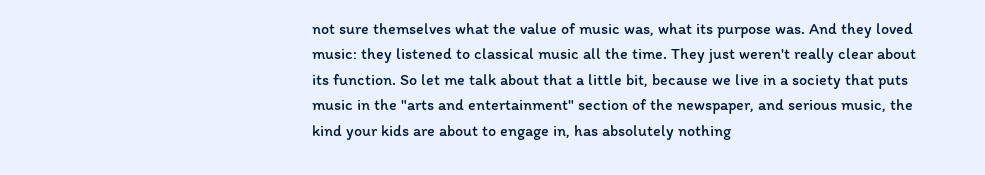not sure themselves what the value of music was, what its purpose was. And they loved music: they listened to classical music all the time. They just weren't really clear about its function. So let me talk about that a little bit, because we live in a society that puts music in the "arts and entertainment" section of the newspaper, and serious music, the kind your kids are about to engage in, has absolutely nothing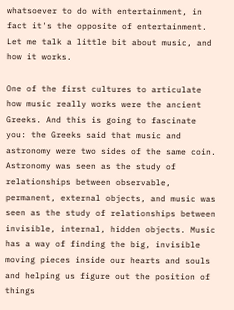whatsoever to do with entertainment, in fact it's the opposite of entertainment. Let me talk a little bit about music, and how it works.

One of the first cultures to articulate how music really works were the ancient Greeks. And this is going to fascinate you: the Greeks said that music and astronomy were two sides of the same coin. Astronomy was seen as the study of relationships between observable, permanent, external objects, and music was seen as the study of relationships between invisible, internal, hidden objects. Music has a way of finding the big, invisible moving pieces inside our hearts and souls and helping us figure out the position of things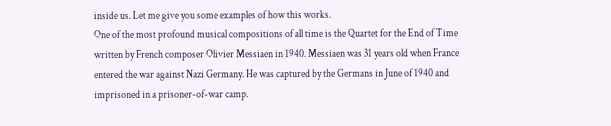inside us. Let me give you some examples of how this works.
One of the most profound musical compositions of all time is the Quartet for the End of Time written by French composer Olivier Messiaen in 1940. Messiaen was 31 years old when France entered the war against Nazi Germany. He was captured by the Germans in June of 1940 and imprisoned in a prisoner-of-war camp.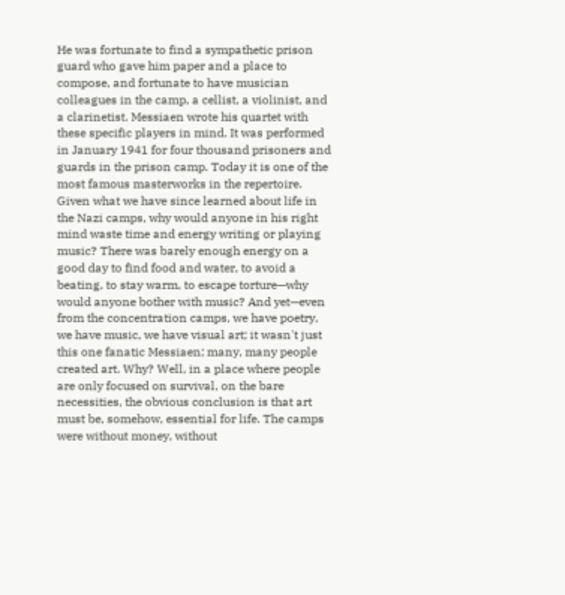He was fortunate to find a sympathetic prison guard who gave him paper and a place to compose, and fortunate to have musician colleagues in the camp, a cellist, a violinist, and a clarinetist. Messiaen wrote his quartet with these specific players in mind. It was performed in January 1941 for four thousand prisoners and guards in the prison camp. Today it is one of the most famous masterworks in the repertoire.
Given what we have since learned about life in the Nazi camps, why would anyone in his right mind waste time and energy writing or playing music? There was barely enough energy on a good day to find food and water, to avoid a beating, to stay warm, to escape torture—why would anyone bother with music? And yet—even from the concentration camps, we have poetry, we have music, we have visual art; it wasn't just this one fanatic Messiaen; many, many people created art. Why? Well, in a place where people are only focused on survival, on the bare necessities, the obvious conclusion is that art must be, somehow, essential for life. The camps were without money, without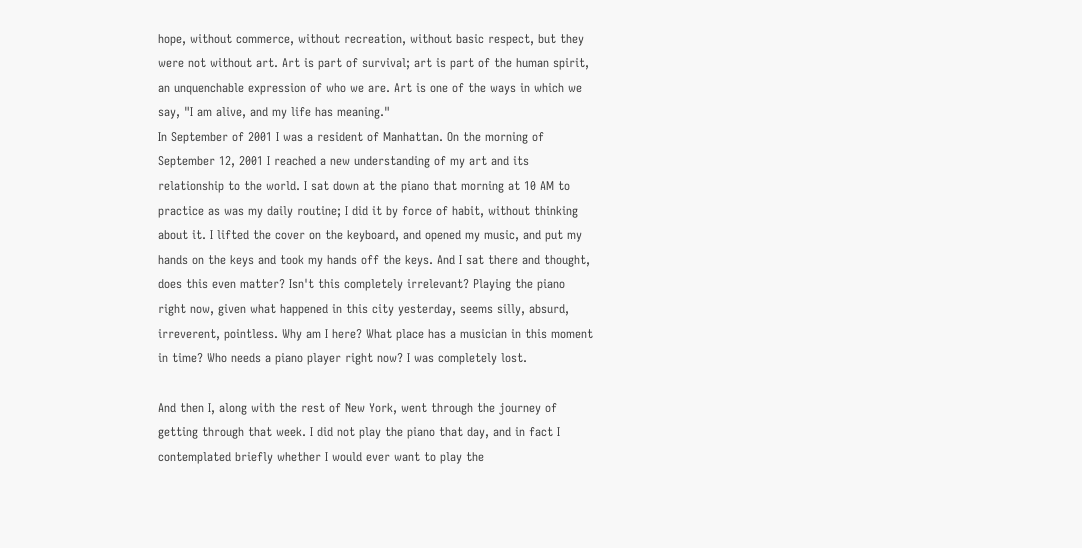hope, without commerce, without recreation, without basic respect, but they were not without art. Art is part of survival; art is part of the human spirit, an unquenchable expression of who we are. Art is one of the ways in which we say, "I am alive, and my life has meaning."
In September of 2001 I was a resident of Manhattan. On the morning of September 12, 2001 I reached a new understanding of my art and its relationship to the world. I sat down at the piano that morning at 10 AM to practice as was my daily routine; I did it by force of habit, without thinking about it. I lifted the cover on the keyboard, and opened my music, and put my hands on the keys and took my hands off the keys. And I sat there and thought, does this even matter? Isn't this completely irrelevant? Playing the piano right now, given what happened in this city yesterday, seems silly, absurd, irreverent, pointless. Why am I here? What place has a musician in this moment in time? Who needs a piano player right now? I was completely lost.

And then I, along with the rest of New York, went through the journey of getting through that week. I did not play the piano that day, and in fact I contemplated briefly whether I would ever want to play the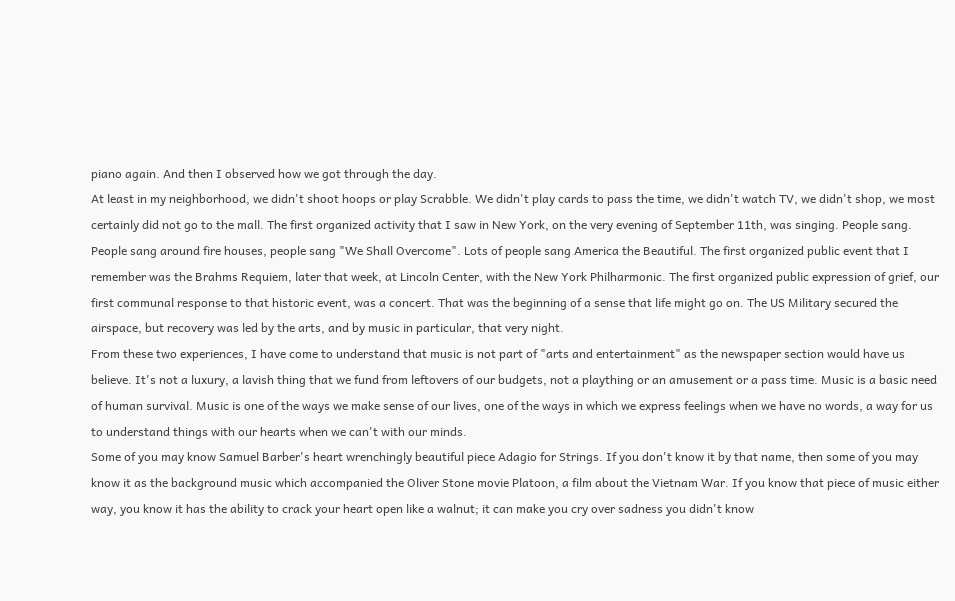piano again. And then I observed how we got through the day.
At least in my neighborhood, we didn't shoot hoops or play Scrabble. We didn't play cards to pass the time, we didn't watch TV, we didn't shop, we most certainly did not go to the mall. The first organized activity that I saw in New York, on the very evening of September 11th, was singing. People sang. People sang around fire houses, people sang "We Shall Overcome". Lots of people sang America the Beautiful. The first organized public event that I remember was the Brahms Requiem, later that week, at Lincoln Center, with the New York Philharmonic. The first organized public expression of grief, our first communal response to that historic event, was a concert. That was the beginning of a sense that life might go on. The US Military secured the airspace, but recovery was led by the arts, and by music in particular, that very night.
From these two experiences, I have come to understand that music is not part of "arts and entertainment" as the newspaper section would have us believe. It's not a luxury, a lavish thing that we fund from leftovers of our budgets, not a plaything or an amusement or a pass time. Music is a basic need of human survival. Music is one of the ways we make sense of our lives, one of the ways in which we express feelings when we have no words, a way for us to understand things with our hearts when we can't with our minds.
Some of you may know Samuel Barber's heart wrenchingly beautiful piece Adagio for Strings. If you don't know it by that name, then some of you may know it as the background music which accompanied the Oliver Stone movie Platoon, a film about the Vietnam War. If you know that piece of music either way, you know it has the ability to crack your heart open like a walnut; it can make you cry over sadness you didn't know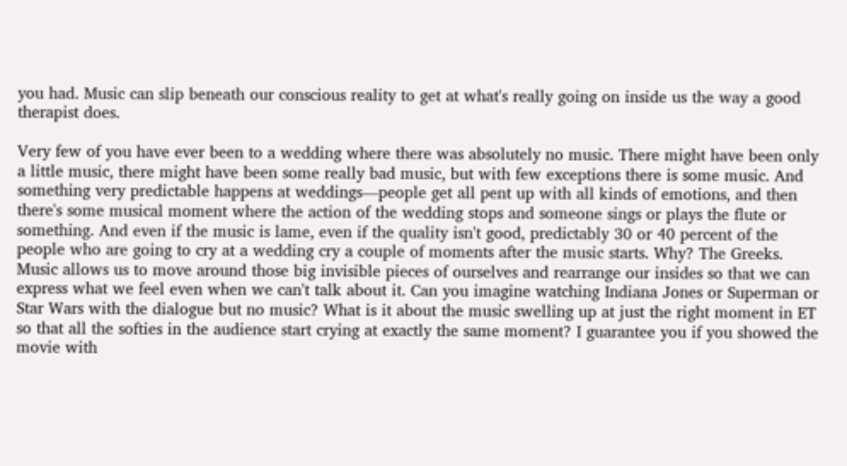you had. Music can slip beneath our conscious reality to get at what's really going on inside us the way a good therapist does.

Very few of you have ever been to a wedding where there was absolutely no music. There might have been only a little music, there might have been some really bad music, but with few exceptions there is some music. And something very predictable happens at weddings—people get all pent up with all kinds of emotions, and then there's some musical moment where the action of the wedding stops and someone sings or plays the flute or something. And even if the music is lame, even if the quality isn't good, predictably 30 or 40 percent of the people who are going to cry at a wedding cry a couple of moments after the music starts. Why? The Greeks. Music allows us to move around those big invisible pieces of ourselves and rearrange our insides so that we can express what we feel even when we can't talk about it. Can you imagine watching Indiana Jones or Superman or Star Wars with the dialogue but no music? What is it about the music swelling up at just the right moment in ET so that all the softies in the audience start crying at exactly the same moment? I guarantee you if you showed the movie with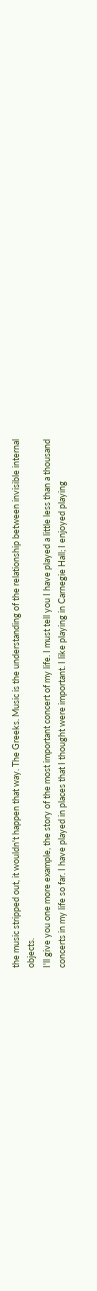the music stripped out, it wouldn't happen that way. The Greeks. Music is the understanding of the relationship between invisible internal objects.
I'll give you one more example, the story of the most important concert of my life. I must tell you I have played a little less than a thousand concerts in my life so far. I have played in places that I thought were important. I like playing in Carnegie Hall; I enjoyed playing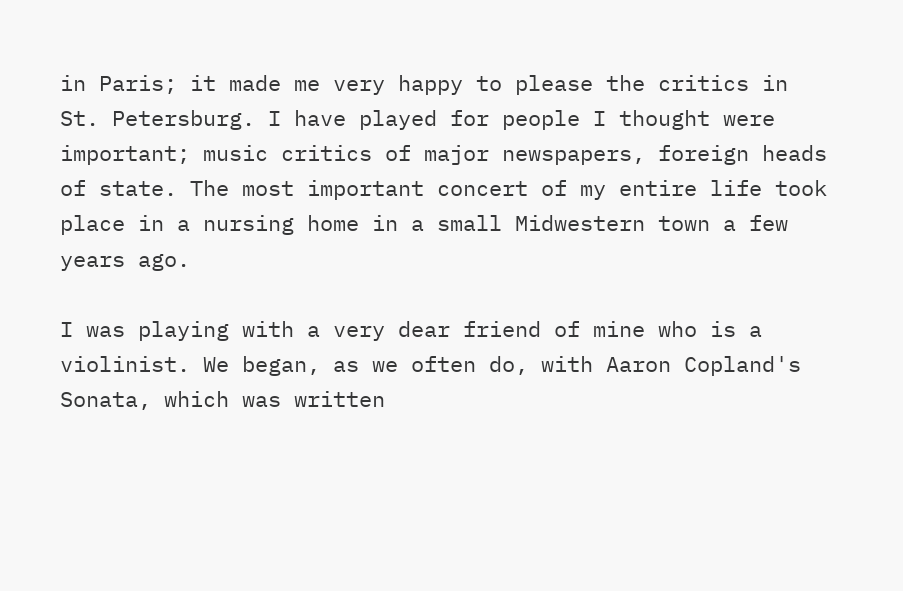in Paris; it made me very happy to please the critics in St. Petersburg. I have played for people I thought were important; music critics of major newspapers, foreign heads of state. The most important concert of my entire life took place in a nursing home in a small Midwestern town a few years ago.

I was playing with a very dear friend of mine who is a violinist. We began, as we often do, with Aaron Copland's Sonata, which was written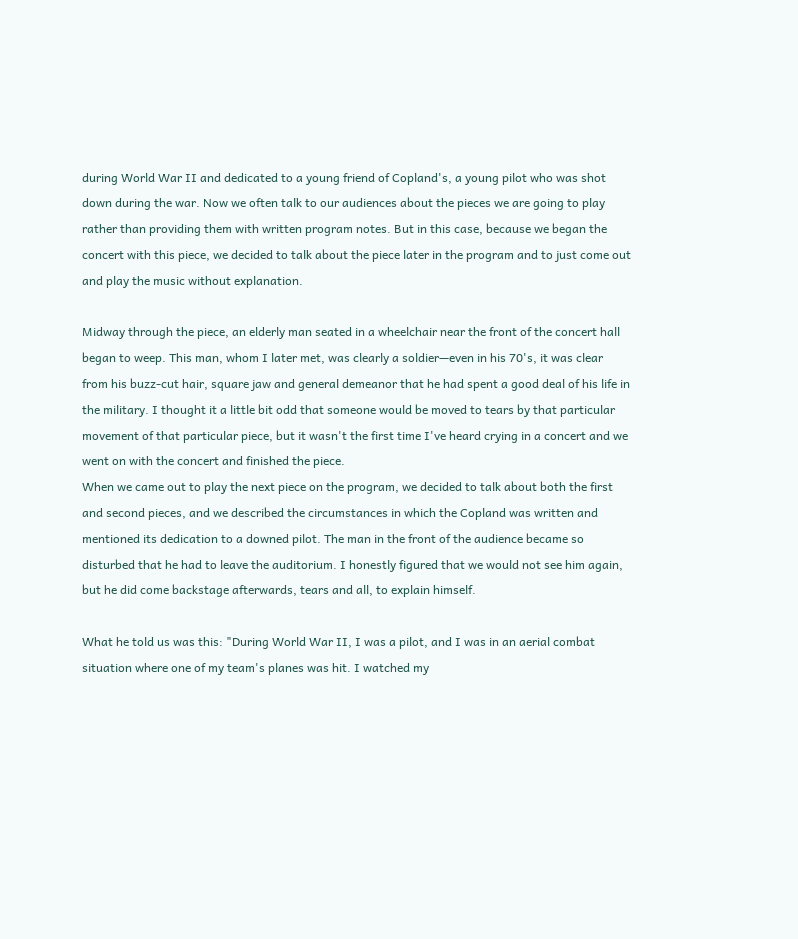during World War II and dedicated to a young friend of Copland's, a young pilot who was shot down during the war. Now we often talk to our audiences about the pieces we are going to play rather than providing them with written program notes. But in this case, because we began the concert with this piece, we decided to talk about the piece later in the program and to just come out and play the music without explanation.

Midway through the piece, an elderly man seated in a wheelchair near the front of the concert hall began to weep. This man, whom I later met, was clearly a soldier—even in his 70's, it was clear from his buzz-cut hair, square jaw and general demeanor that he had spent a good deal of his life in the military. I thought it a little bit odd that someone would be moved to tears by that particular movement of that particular piece, but it wasn't the first time I've heard crying in a concert and we went on with the concert and finished the piece.
When we came out to play the next piece on the program, we decided to talk about both the first and second pieces, and we described the circumstances in which the Copland was written and mentioned its dedication to a downed pilot. The man in the front of the audience became so disturbed that he had to leave the auditorium. I honestly figured that we would not see him again, but he did come backstage afterwards, tears and all, to explain himself.

What he told us was this: "During World War II, I was a pilot, and I was in an aerial combat situation where one of my team's planes was hit. I watched my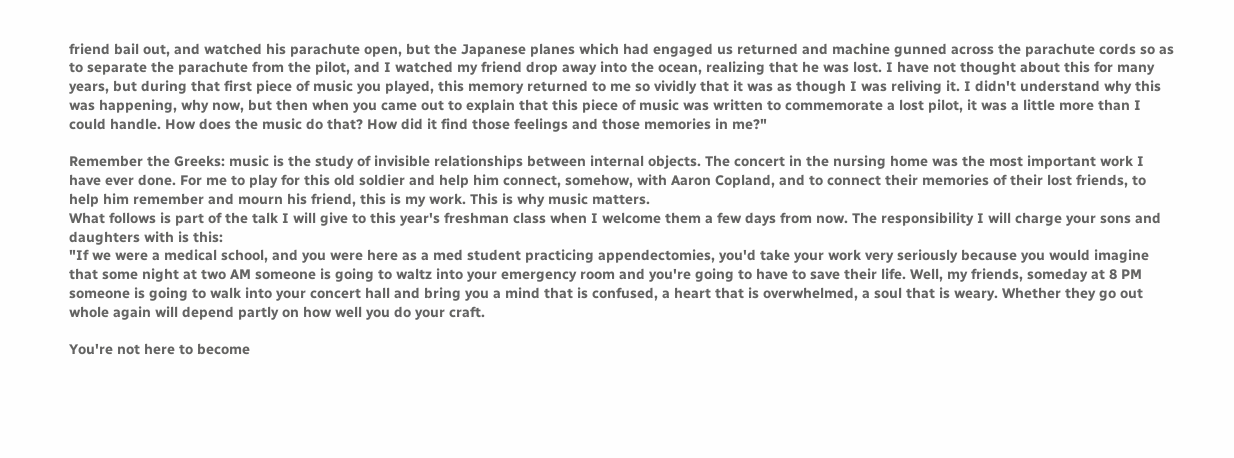friend bail out, and watched his parachute open, but the Japanese planes which had engaged us returned and machine gunned across the parachute cords so as to separate the parachute from the pilot, and I watched my friend drop away into the ocean, realizing that he was lost. I have not thought about this for many years, but during that first piece of music you played, this memory returned to me so vividly that it was as though I was reliving it. I didn't understand why this was happening, why now, but then when you came out to explain that this piece of music was written to commemorate a lost pilot, it was a little more than I could handle. How does the music do that? How did it find those feelings and those memories in me?"

Remember the Greeks: music is the study of invisible relationships between internal objects. The concert in the nursing home was the most important work I have ever done. For me to play for this old soldier and help him connect, somehow, with Aaron Copland, and to connect their memories of their lost friends, to help him remember and mourn his friend, this is my work. This is why music matters.
What follows is part of the talk I will give to this year's freshman class when I welcome them a few days from now. The responsibility I will charge your sons and daughters with is this:
"If we were a medical school, and you were here as a med student practicing appendectomies, you'd take your work very seriously because you would imagine that some night at two AM someone is going to waltz into your emergency room and you're going to have to save their life. Well, my friends, someday at 8 PM someone is going to walk into your concert hall and bring you a mind that is confused, a heart that is overwhelmed, a soul that is weary. Whether they go out whole again will depend partly on how well you do your craft.

You're not here to become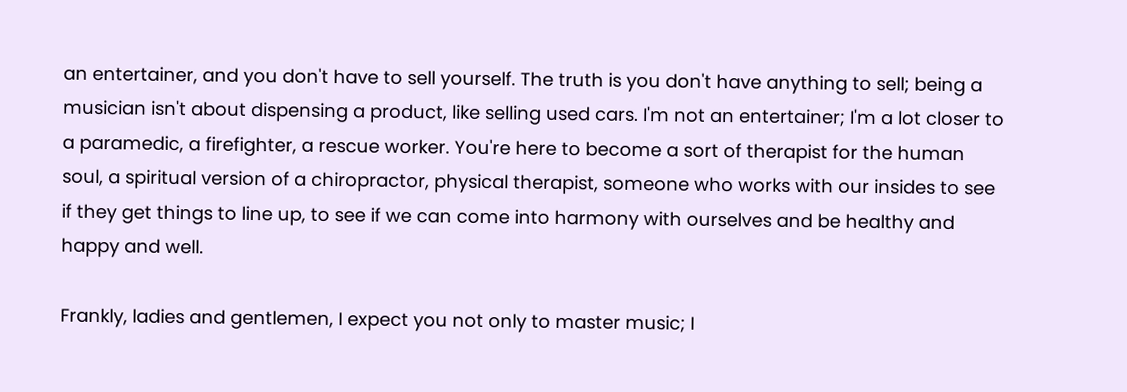an entertainer, and you don't have to sell yourself. The truth is you don't have anything to sell; being a musician isn't about dispensing a product, like selling used cars. I'm not an entertainer; I'm a lot closer to a paramedic, a firefighter, a rescue worker. You're here to become a sort of therapist for the human soul, a spiritual version of a chiropractor, physical therapist, someone who works with our insides to see if they get things to line up, to see if we can come into harmony with ourselves and be healthy and happy and well.

Frankly, ladies and gentlemen, I expect you not only to master music; I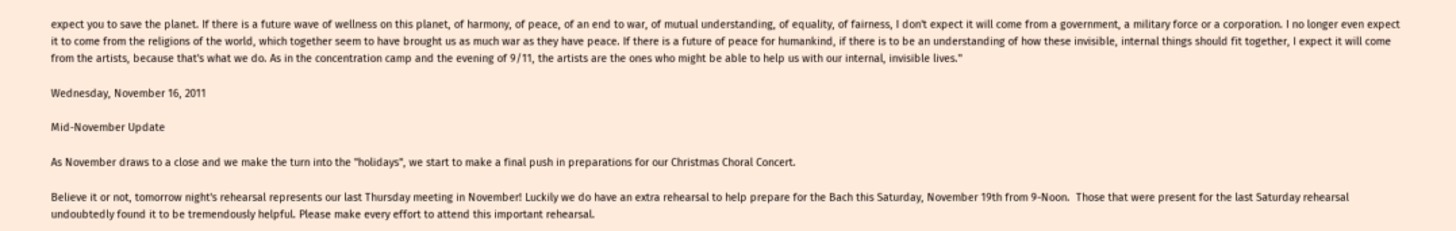expect you to save the planet. If there is a future wave of wellness on this planet, of harmony, of peace, of an end to war, of mutual understanding, of equality, of fairness, I don't expect it will come from a government, a military force or a corporation. I no longer even expect it to come from the religions of the world, which together seem to have brought us as much war as they have peace. If there is a future of peace for humankind, if there is to be an understanding of how these invisible, internal things should fit together, I expect it will come from the artists, because that's what we do. As in the concentration camp and the evening of 9/11, the artists are the ones who might be able to help us with our internal, invisible lives."

Wednesday, November 16, 2011

Mid-November Update

As November draws to a close and we make the turn into the "holidays", we start to make a final push in preparations for our Christmas Choral Concert.

Believe it or not, tomorrow night's rehearsal represents our last Thursday meeting in November! Luckily we do have an extra rehearsal to help prepare for the Bach this Saturday, November 19th from 9-Noon.  Those that were present for the last Saturday rehearsal undoubtedly found it to be tremendously helpful. Please make every effort to attend this important rehearsal.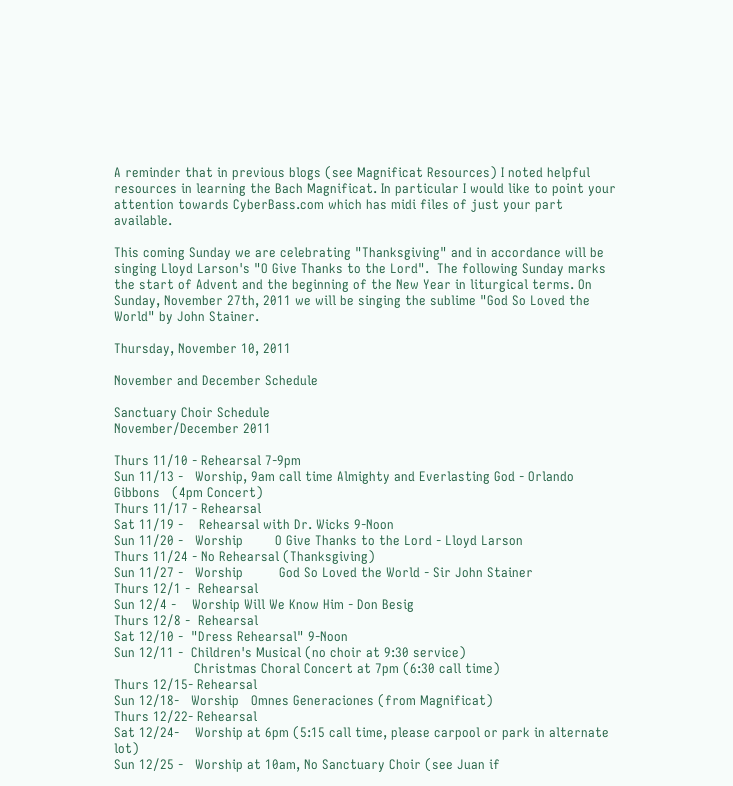A reminder that in previous blogs (see Magnificat Resources) I noted helpful resources in learning the Bach Magnificat. In particular I would like to point your attention towards CyberBass.com which has midi files of just your part available.

This coming Sunday we are celebrating "Thanksgiving" and in accordance will be singing Lloyd Larson's "O Give Thanks to the Lord".  The following Sunday marks the start of Advent and the beginning of the New Year in liturgical terms. On Sunday, November 27th, 2011 we will be singing the sublime "God So Loved the World" by John Stainer.

Thursday, November 10, 2011

November and December Schedule

Sanctuary Choir Schedule
November/December 2011

Thurs 11/10 - Rehearsal 7-9pm
Sun 11/13 -   Worship, 9am call time Almighty and Everlasting God - Orlando Gibbons   (4pm Concert)
Thurs 11/17 - Rehearsal
Sat 11/19 -    Rehearsal with Dr. Wicks 9-Noon
Sun 11/20 -   Worship        O Give Thanks to the Lord - Lloyd Larson
Thurs 11/24 - No Rehearsal (Thanksgiving)
Sun 11/27 -   Worship         God So Loved the World - Sir John Stainer
Thurs 12/1 -  Rehearsal
Sun 12/4 -    Worship Will We Know Him - Don Besig
Thurs 12/8 -  Rehearsal
Sat 12/10 -  "Dress Rehearsal" 9-Noon
Sun 12/11 -  Children's Musical (no choir at 9:30 service)
                    Christmas Choral Concert at 7pm (6:30 call time)
Thurs 12/15- Rehearsal
Sun 12/18-   Worship   Omnes Generaciones (from Magnificat)
Thurs 12/22- Rehearsal
Sat 12/24-    Worship at 6pm (5:15 call time, please carpool or park in alternate lot)
Sun 12/25 -   Worship at 10am, No Sanctuary Choir (see Juan if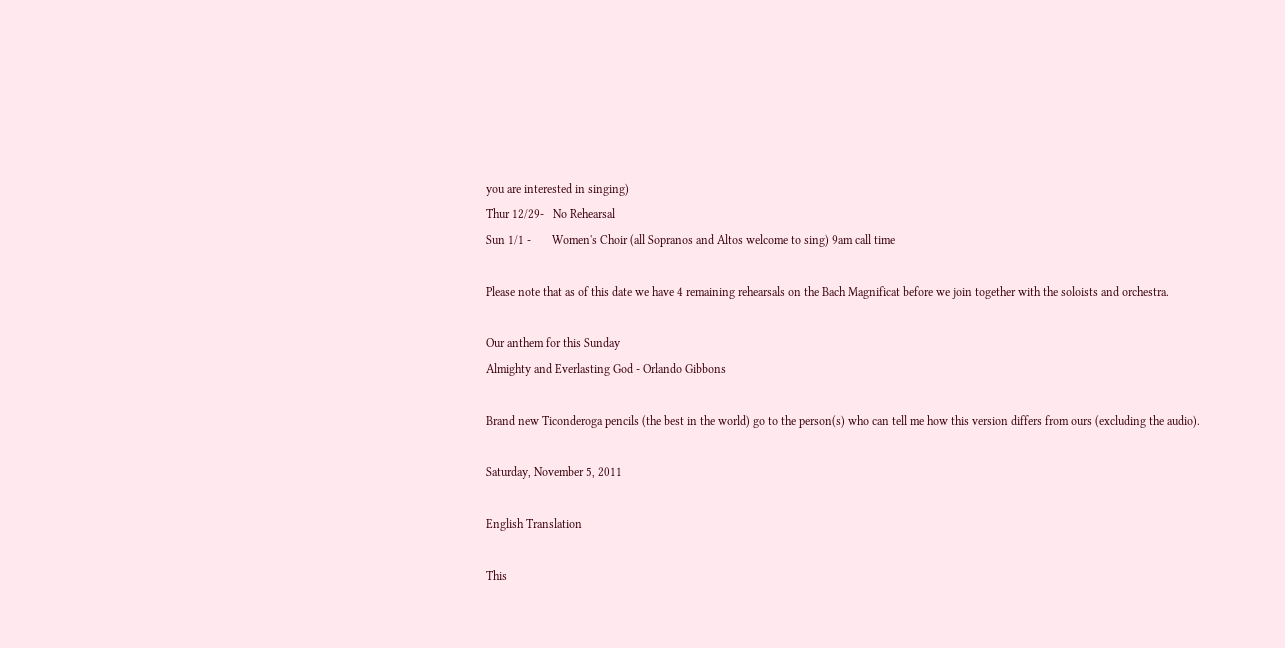you are interested in singing)
Thur 12/29-   No Rehearsal
Sun 1/1 -       Women's Choir (all Sopranos and Altos welcome to sing) 9am call time

Please note that as of this date we have 4 remaining rehearsals on the Bach Magnificat before we join together with the soloists and orchestra.

Our anthem for this Sunday
Almighty and Everlasting God - Orlando Gibbons

Brand new Ticonderoga pencils (the best in the world) go to the person(s) who can tell me how this version differs from ours (excluding the audio).

Saturday, November 5, 2011

English Translation

This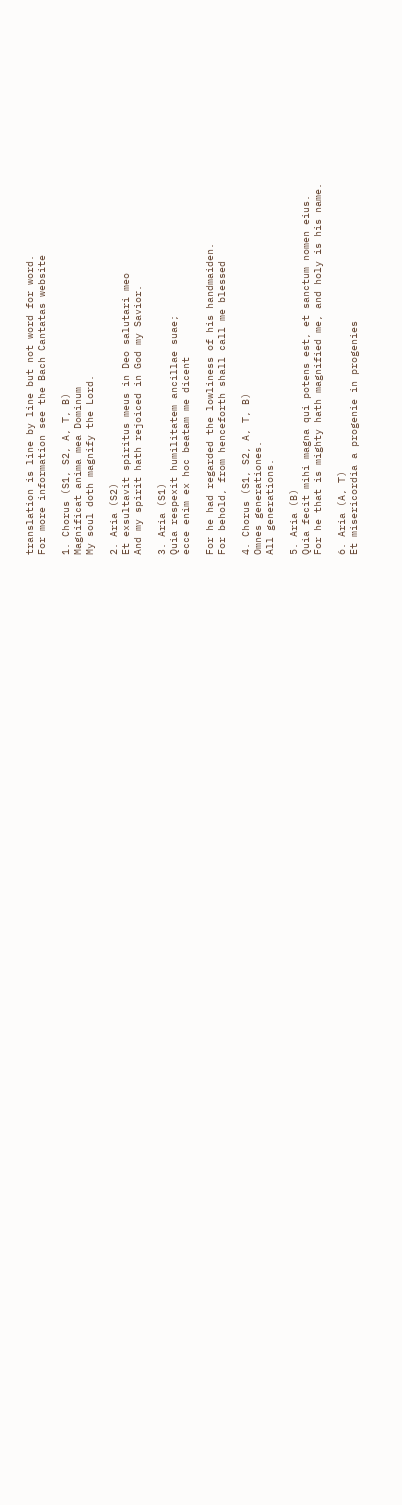translation is line by line but not word for word.
For more information see the Bach Cantatas website

1. Chorus (S1, S2, A, T, B)
Magnificat anima mea Dominum
My soul doth magnify the Lord.

2. Aria (S2)
Et exsultavit spiritus meus in Deo salutari meo
And my spirit hath rejoiced in God my Savior.

3. Aria (S1)
Quia respexit humilitatem ancillae suae;
ecce enim ex hoc beatam me dicent

For he had regarded the lowliness of his handmaiden.
For behold, from henceforth shall call me blessed

4. Chorus (S1, S2, A, T, B)
Omnes generationes.
All generations.

5. Aria (B)
Quia fecit mihi magna qui potens est, et sanctum nomen eius.
For he that is mighty hath magnified me, and holy is his name.

6. Aria (A, T)
Et misericordia a progenie in progenies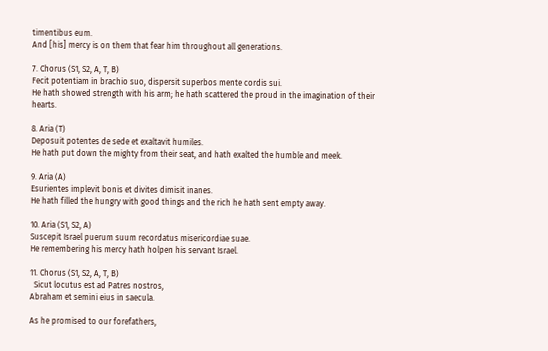timentibus eum.
And [his] mercy is on them that fear him throughout all generations.

7. Chorus (S1, S2, A, T, B)
Fecit potentiam in brachio suo, dispersit superbos mente cordis sui.
He hath showed strength with his arm; he hath scattered the proud in the imagination of their hearts.

8. Aria (T)
Deposuit potentes de sede et exaltavit humiles.
He hath put down the mighty from their seat, and hath exalted the humble and meek.

9. Aria (A)
Esurientes implevit bonis et divites dimisit inanes.
He hath filled the hungry with good things and the rich he hath sent empty away.

10. Aria (S1, S2, A)
Suscepit Israel puerum suum recordatus misericordiae suae.
He remembering his mercy hath holpen his servant Israel.

11. Chorus (S1, S2, A, T, B)
  Sicut locutus est ad Patres nostros,
Abraham et semini eius in saecula.

As he promised to our forefathers,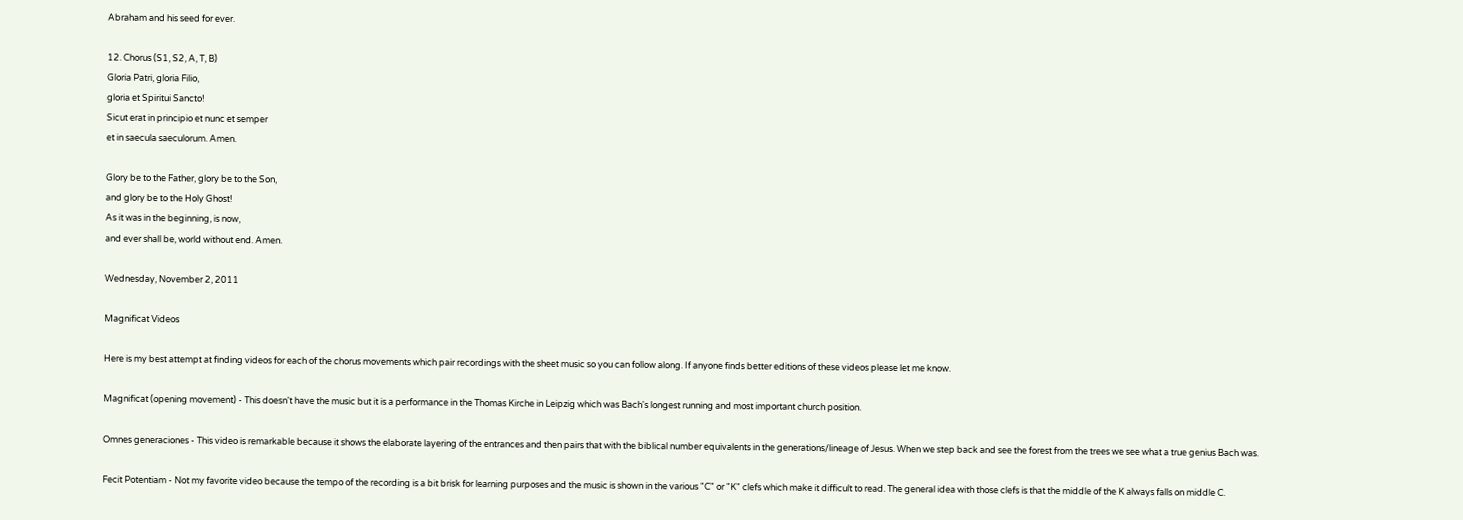Abraham and his seed for ever.

12. Chorus (S1, S2, A, T, B)
Gloria Patri, gloria Filio,
gloria et Spiritui Sancto!
Sicut erat in principio et nunc et semper
et in saecula saeculorum. Amen.

Glory be to the Father, glory be to the Son,
and glory be to the Holy Ghost!
As it was in the beginning, is now,
and ever shall be, world without end. Amen.

Wednesday, November 2, 2011

Magnificat Videos

Here is my best attempt at finding videos for each of the chorus movements which pair recordings with the sheet music so you can follow along. If anyone finds better editions of these videos please let me know.

Magnificat (opening movement) - This doesn't have the music but it is a performance in the Thomas Kirche in Leipzig which was Bach's longest running and most important church position.

Omnes generaciones - This video is remarkable because it shows the elaborate layering of the entrances and then pairs that with the biblical number equivalents in the generations/lineage of Jesus. When we step back and see the forest from the trees we see what a true genius Bach was.

Fecit Potentiam - Not my favorite video because the tempo of the recording is a bit brisk for learning purposes and the music is shown in the various "C" or "K" clefs which make it difficult to read. The general idea with those clefs is that the middle of the K always falls on middle C.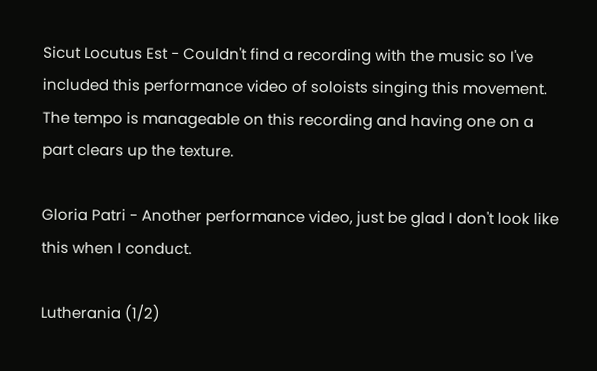Sicut Locutus Est - Couldn't find a recording with the music so I've included this performance video of soloists singing this movement. The tempo is manageable on this recording and having one on a part clears up the texture.

Gloria Patri - Another performance video, just be glad I don't look like this when I conduct.

Lutherania (1/2)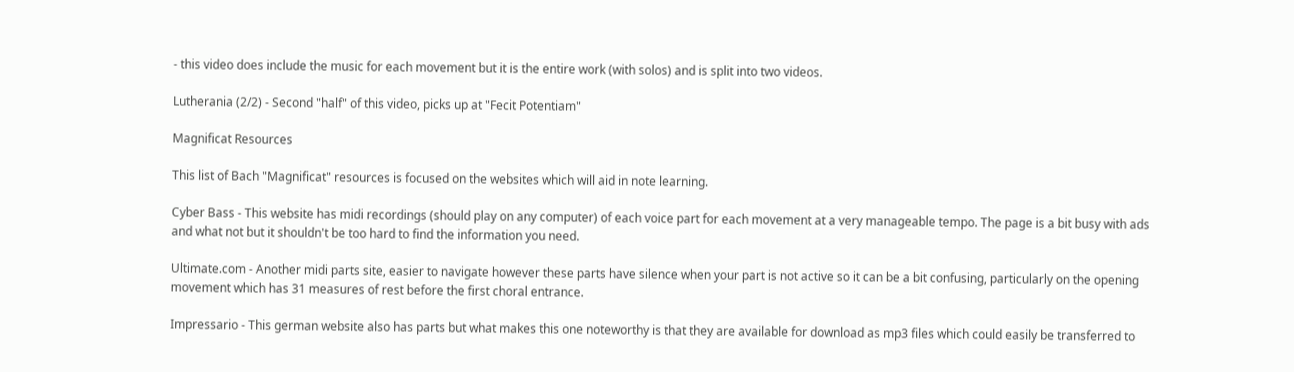- this video does include the music for each movement but it is the entire work (with solos) and is split into two videos.

Lutherania (2/2) - Second "half" of this video, picks up at "Fecit Potentiam"

Magnificat Resources

This list of Bach "Magnificat" resources is focused on the websites which will aid in note learning.

Cyber Bass - This website has midi recordings (should play on any computer) of each voice part for each movement at a very manageable tempo. The page is a bit busy with ads and what not but it shouldn't be too hard to find the information you need.

Ultimate.com - Another midi parts site, easier to navigate however these parts have silence when your part is not active so it can be a bit confusing, particularly on the opening movement which has 31 measures of rest before the first choral entrance.

Impressario - This german website also has parts but what makes this one noteworthy is that they are available for download as mp3 files which could easily be transferred to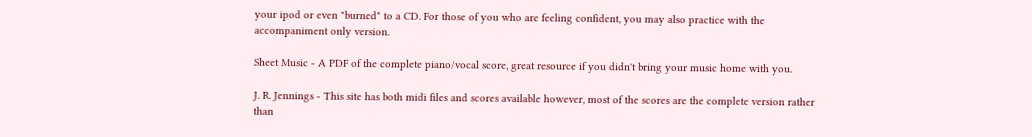your ipod or even "burned" to a CD. For those of you who are feeling confident, you may also practice with the accompaniment only version.

Sheet Music - A PDF of the complete piano/vocal score, great resource if you didn't bring your music home with you.

J. R. Jennings - This site has both midi files and scores available however, most of the scores are the complete version rather than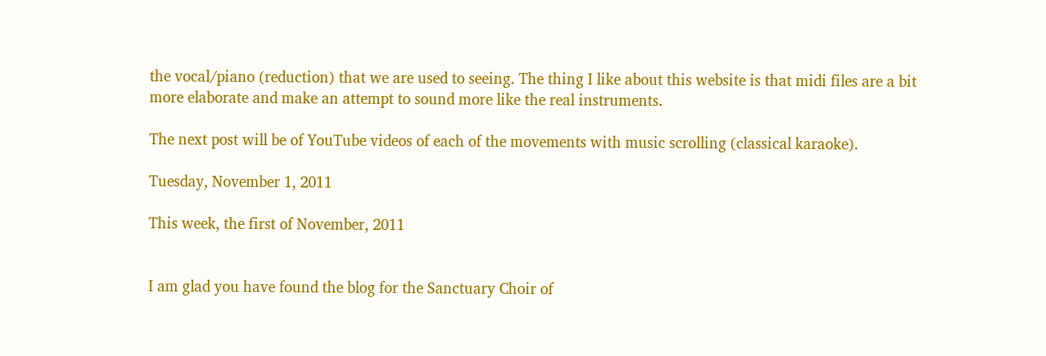the vocal/piano (reduction) that we are used to seeing. The thing I like about this website is that midi files are a bit more elaborate and make an attempt to sound more like the real instruments.

The next post will be of YouTube videos of each of the movements with music scrolling (classical karaoke).

Tuesday, November 1, 2011

This week, the first of November, 2011


I am glad you have found the blog for the Sanctuary Choir of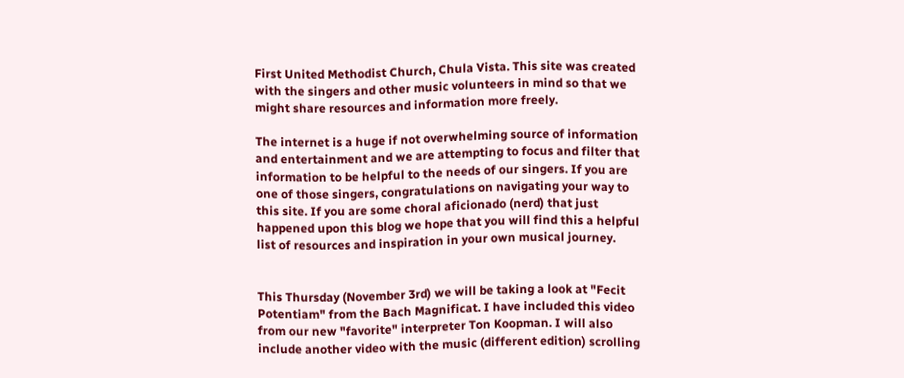First United Methodist Church, Chula Vista. This site was created with the singers and other music volunteers in mind so that we might share resources and information more freely.

The internet is a huge if not overwhelming source of information and entertainment and we are attempting to focus and filter that information to be helpful to the needs of our singers. If you are one of those singers, congratulations on navigating your way to this site. If you are some choral aficionado (nerd) that just happened upon this blog we hope that you will find this a helpful list of resources and inspiration in your own musical journey.


This Thursday (November 3rd) we will be taking a look at "Fecit Potentiam" from the Bach Magnificat. I have included this video from our new "favorite" interpreter Ton Koopman. I will also include another video with the music (different edition) scrolling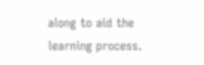along to aid the learning process.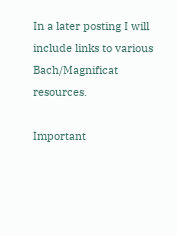In a later posting I will include links to various Bach/Magnificat resources.

Important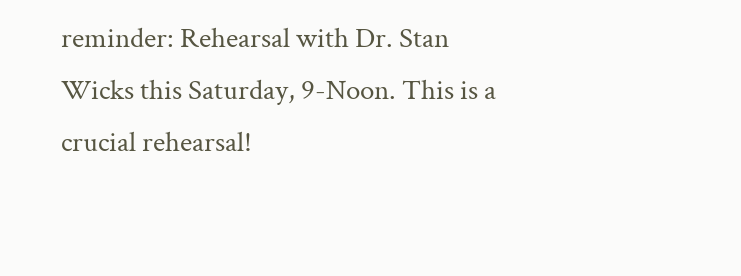reminder: Rehearsal with Dr. Stan Wicks this Saturday, 9-Noon. This is a crucial rehearsal!